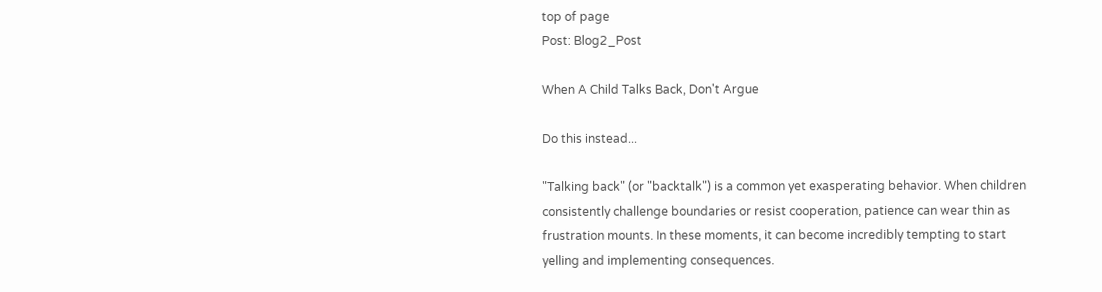top of page
Post: Blog2_Post

When A Child Talks Back, Don't Argue

Do this instead...

"Talking back" (or "backtalk") is a common yet exasperating behavior. When children consistently challenge boundaries or resist cooperation, patience can wear thin as frustration mounts. In these moments, it can become incredibly tempting to start yelling and implementing consequences.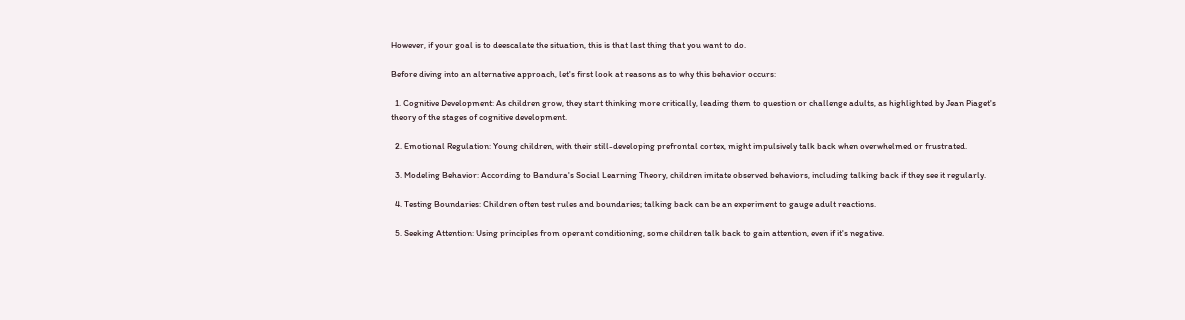However, if your goal is to deescalate the situation, this is that last thing that you want to do.

Before diving into an alternative approach, let's first look at reasons as to why this behavior occurs:

  1. Cognitive Development: As children grow, they start thinking more critically, leading them to question or challenge adults, as highlighted by Jean Piaget's theory of the stages of cognitive development.

  2. Emotional Regulation: Young children, with their still-developing prefrontal cortex, might impulsively talk back when overwhelmed or frustrated.

  3. Modeling Behavior: According to Bandura's Social Learning Theory, children imitate observed behaviors, including talking back if they see it regularly.

  4. Testing Boundaries: Children often test rules and boundaries; talking back can be an experiment to gauge adult reactions.

  5. Seeking Attention: Using principles from operant conditioning, some children talk back to gain attention, even if it's negative.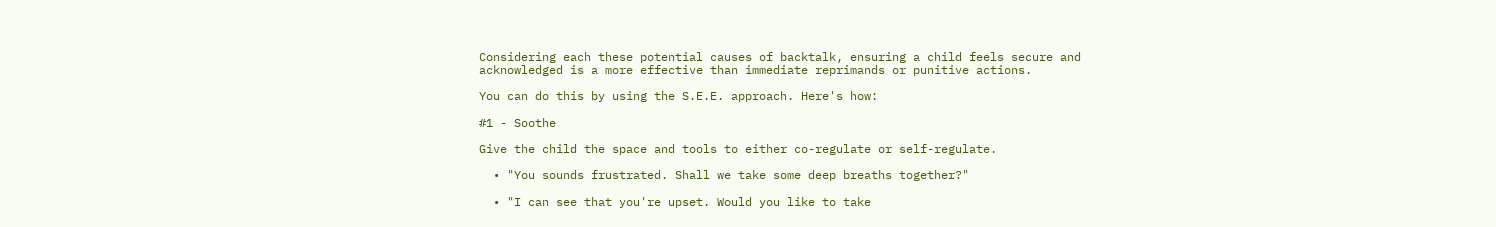Considering each these potential causes of backtalk, ensuring a child feels secure and acknowledged is a more effective than immediate reprimands or punitive actions.

You can do this by using the S.E.E. approach. Here's how:

#1 - Soothe

Give the child the space and tools to either co-regulate or self-regulate.

  • "You sounds frustrated. Shall we take some deep breaths together?"

  • "I can see that you're upset. Would you like to take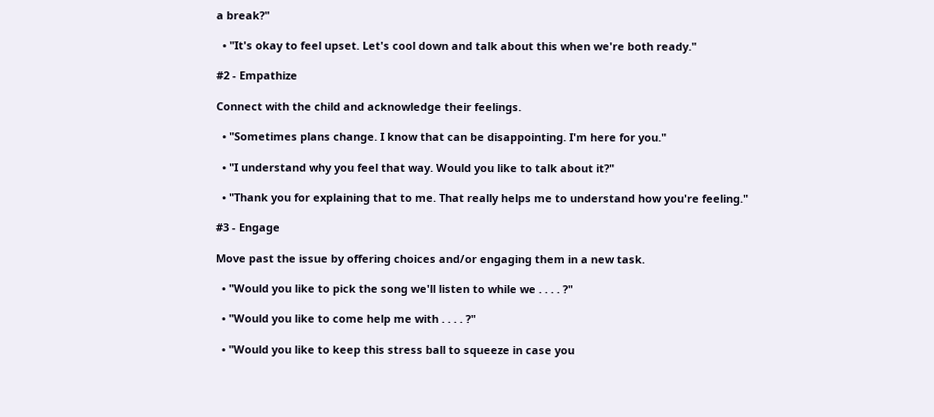a break?"

  • "It's okay to feel upset. Let's cool down and talk about this when we're both ready."

#2 - Empathize

Connect with the child and acknowledge their feelings.

  • "Sometimes plans change. I know that can be disappointing. I'm here for you."

  • "I understand why you feel that way. Would you like to talk about it?"

  • "Thank you for explaining that to me. That really helps me to understand how you're feeling."

#3 - Engage

Move past the issue by offering choices and/or engaging them in a new task.

  • "Would you like to pick the song we'll listen to while we . . . . ?"

  • "Would you like to come help me with . . . . ?"

  • "Would you like to keep this stress ball to squeeze in case you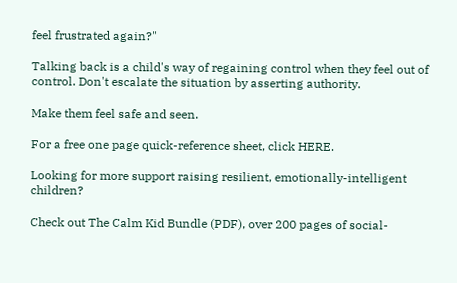feel frustrated again?"

Talking back is a child's way of regaining control when they feel out of control. Don't escalate the situation by asserting authority.

Make them feel safe and seen.

For a free one page quick-reference sheet, click HERE.

Looking for more support raising resilient, emotionally-intelligent children?

Check out The Calm Kid Bundle (PDF), over 200 pages of social-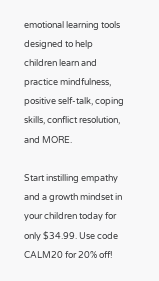emotional learning tools designed to help children learn and practice mindfulness, positive self-talk, coping skills, conflict resolution, and MORE.

Start instilling empathy and a growth mindset in your children today for only $34.99. Use code CALM20 for 20% off!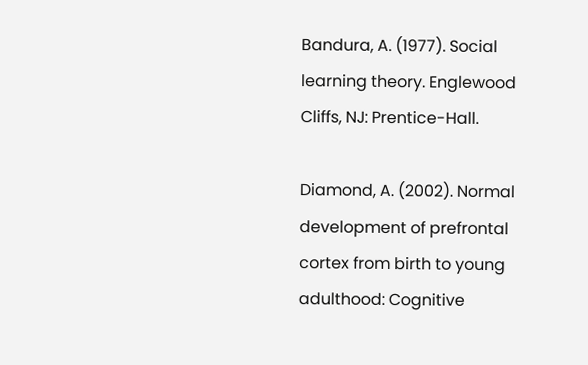Bandura, A. (1977). Social learning theory. Englewood Cliffs, NJ: Prentice-Hall.

Diamond, A. (2002). Normal development of prefrontal cortex from birth to young adulthood: Cognitive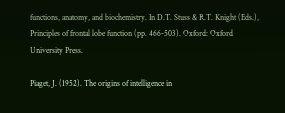functions, anatomy, and biochemistry. In D.T. Stuss & R.T. Knight (Eds.), Principles of frontal lobe function (pp. 466-503). Oxford: Oxford University Press.

Piaget, J. (1952). The origins of intelligence in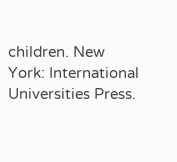children. New York: International Universities Press.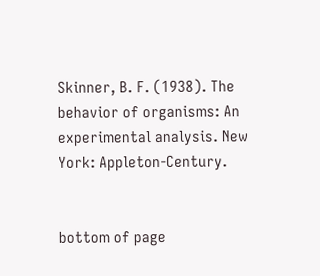Skinner, B. F. (1938). The behavior of organisms: An experimental analysis. New York: Appleton-Century.


bottom of page